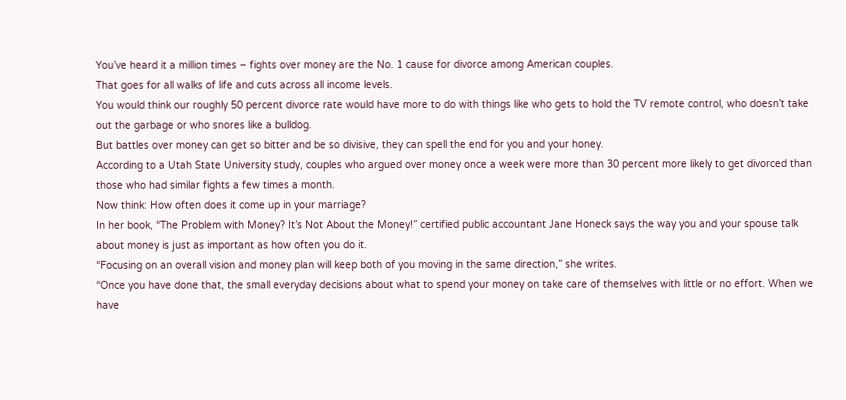You’ve heard it a million times – fights over money are the No. 1 cause for divorce among American couples.
That goes for all walks of life and cuts across all income levels.
You would think our roughly 50 percent divorce rate would have more to do with things like who gets to hold the TV remote control, who doesn’t take out the garbage or who snores like a bulldog.
But battles over money can get so bitter and be so divisive, they can spell the end for you and your honey.
According to a Utah State University study, couples who argued over money once a week were more than 30 percent more likely to get divorced than those who had similar fights a few times a month.
Now think: How often does it come up in your marriage?
In her book, “The Problem with Money? It’s Not About the Money!” certified public accountant Jane Honeck says the way you and your spouse talk about money is just as important as how often you do it.
“Focusing on an overall vision and money plan will keep both of you moving in the same direction,” she writes.
“Once you have done that, the small everyday decisions about what to spend your money on take care of themselves with little or no effort. When we have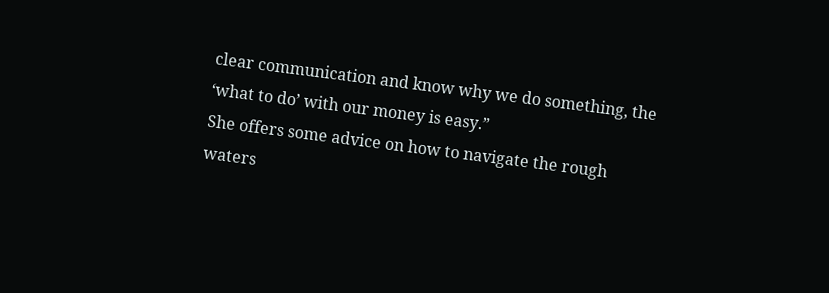clear communication and know why we do something, the ‘what to do’ with our money is easy.”
She offers some advice on how to navigate the rough waters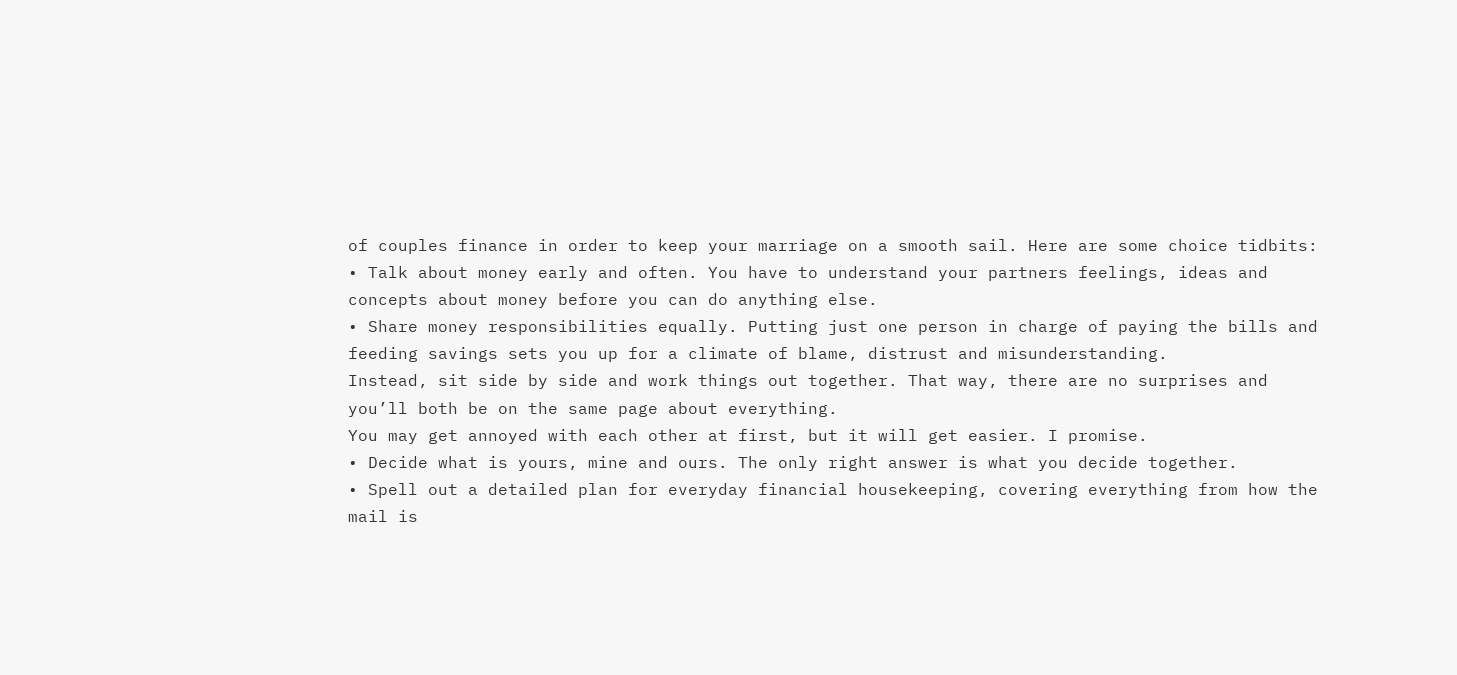of couples finance in order to keep your marriage on a smooth sail. Here are some choice tidbits:
• Talk about money early and often. You have to understand your partners feelings, ideas and concepts about money before you can do anything else.
• Share money responsibilities equally. Putting just one person in charge of paying the bills and feeding savings sets you up for a climate of blame, distrust and misunderstanding.
Instead, sit side by side and work things out together. That way, there are no surprises and you’ll both be on the same page about everything.
You may get annoyed with each other at first, but it will get easier. I promise.
• Decide what is yours, mine and ours. The only right answer is what you decide together.
• Spell out a detailed plan for everyday financial housekeeping, covering everything from how the mail is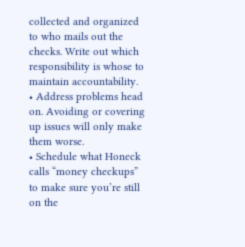collected and organized to who mails out the checks. Write out which responsibility is whose to maintain accountability.
• Address problems head on. Avoiding or covering up issues will only make them worse.
• Schedule what Honeck calls “money checkups” to make sure you’re still on the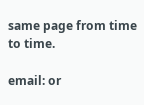same page from time to time.

email: or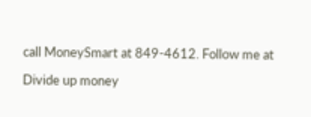call MoneySmart at 849-4612. Follow me at

Divide up money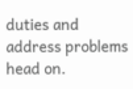duties and address problems head on.